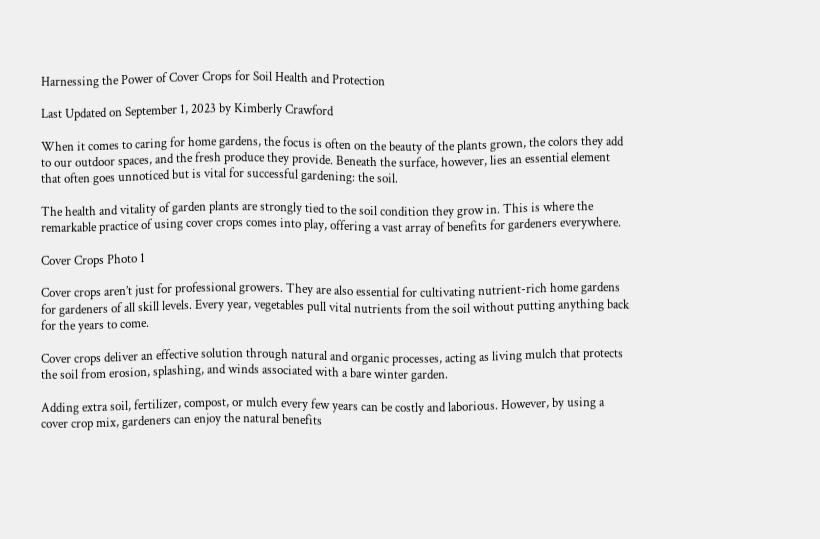Harnessing the Power of Cover Crops for Soil Health and Protection

Last Updated on September 1, 2023 by Kimberly Crawford

When it comes to caring for home gardens, the focus is often on the beauty of the plants grown, the colors they add to our outdoor spaces, and the fresh produce they provide. Beneath the surface, however, lies an essential element that often goes unnoticed but is vital for successful gardening: the soil.

The health and vitality of garden plants are strongly tied to the soil condition they grow in. This is where the remarkable practice of using cover crops comes into play, offering a vast array of benefits for gardeners everywhere.

Cover Crops Photo 1

Cover crops aren’t just for professional growers. They are also essential for cultivating nutrient-rich home gardens for gardeners of all skill levels. Every year, vegetables pull vital nutrients from the soil without putting anything back for the years to come.

Cover crops deliver an effective solution through natural and organic processes, acting as living mulch that protects the soil from erosion, splashing, and winds associated with a bare winter garden.

Adding extra soil, fertilizer, compost, or mulch every few years can be costly and laborious. However, by using a cover crop mix, gardeners can enjoy the natural benefits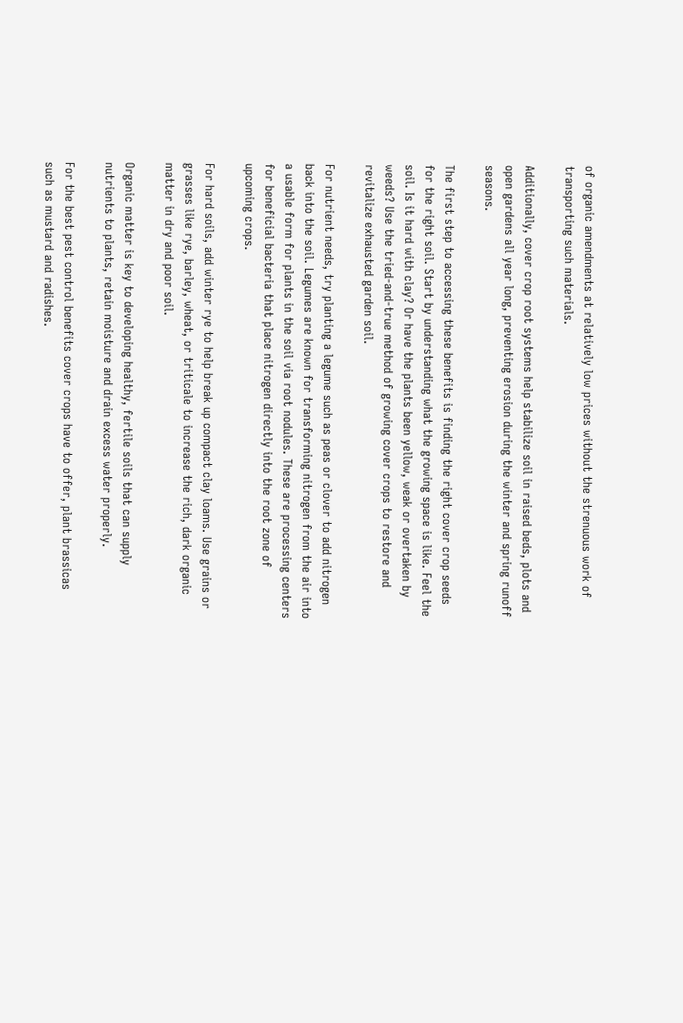of organic amendments at relatively low prices without the strenuous work of transporting such materials.

Additionally, cover crop root systems help stabilize soil in raised beds, plots and open gardens all year long, preventing erosion during the winter and spring runoff seasons.

The first step to accessing these benefits is finding the right cover crop seeds for the right soil. Start by understanding what the growing space is like. Feel the soil. Is it hard with clay? Or have the plants been yellow, weak or overtaken by weeds? Use the tried-and-true method of growing cover crops to restore and revitalize exhausted garden soil.

For nutrient needs, try planting a legume such as peas or clover to add nitrogen back into the soil. Legumes are known for transforming nitrogen from the air into a usable form for plants in the soil via root nodules. These are processing centers for beneficial bacteria that place nitrogen directly into the root zone of upcoming crops.

For hard soils, add winter rye to help break up compact clay loams. Use grains or grasses like rye, barley, wheat, or triticale to increase the rich, dark organic matter in dry and poor soil.

Organic matter is key to developing healthy, fertile soils that can supply nutrients to plants, retain moisture and drain excess water properly.

For the best pest control benefits cover crops have to offer, plant brassicas such as mustard and radishes.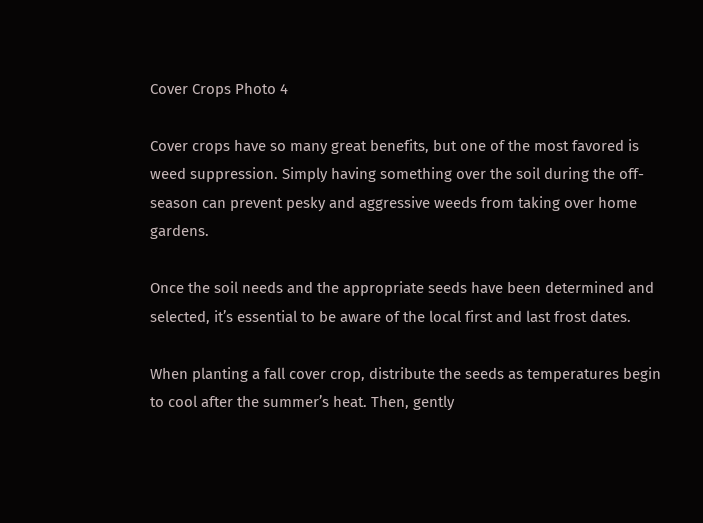Cover Crops Photo 4

Cover crops have so many great benefits, but one of the most favored is weed suppression. Simply having something over the soil during the off-season can prevent pesky and aggressive weeds from taking over home gardens.

Once the soil needs and the appropriate seeds have been determined and selected, it’s essential to be aware of the local first and last frost dates.

When planting a fall cover crop, distribute the seeds as temperatures begin to cool after the summer’s heat. Then, gently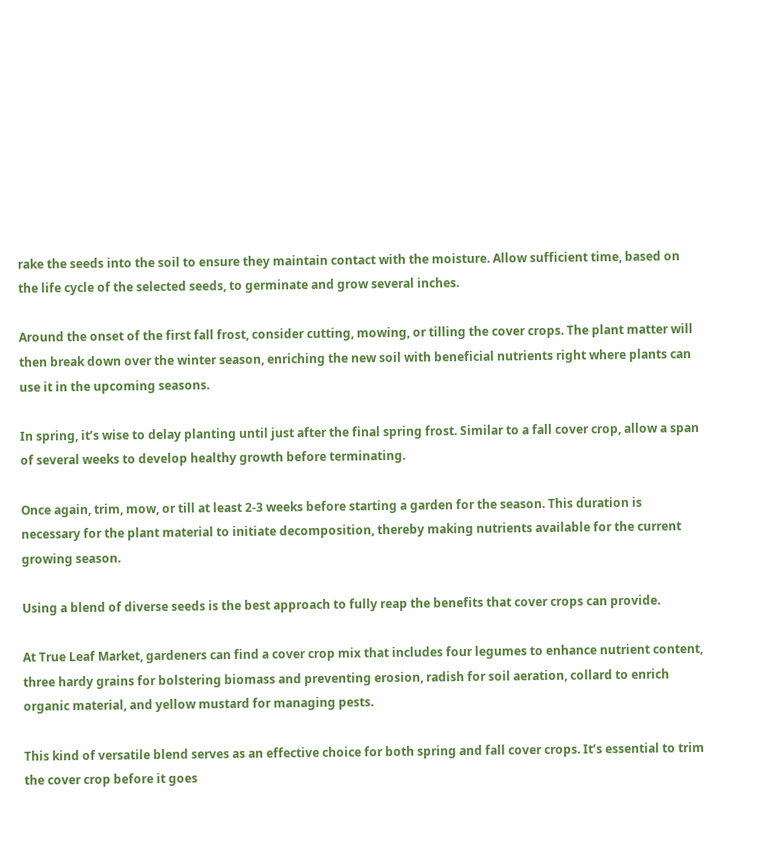rake the seeds into the soil to ensure they maintain contact with the moisture. Allow sufficient time, based on the life cycle of the selected seeds, to germinate and grow several inches.

Around the onset of the first fall frost, consider cutting, mowing, or tilling the cover crops. The plant matter will then break down over the winter season, enriching the new soil with beneficial nutrients right where plants can use it in the upcoming seasons.

In spring, it’s wise to delay planting until just after the final spring frost. Similar to a fall cover crop, allow a span of several weeks to develop healthy growth before terminating.

Once again, trim, mow, or till at least 2-3 weeks before starting a garden for the season. This duration is necessary for the plant material to initiate decomposition, thereby making nutrients available for the current growing season.

Using a blend of diverse seeds is the best approach to fully reap the benefits that cover crops can provide.

At True Leaf Market, gardeners can find a cover crop mix that includes four legumes to enhance nutrient content, three hardy grains for bolstering biomass and preventing erosion, radish for soil aeration, collard to enrich organic material, and yellow mustard for managing pests.

This kind of versatile blend serves as an effective choice for both spring and fall cover crops. It’s essential to trim the cover crop before it goes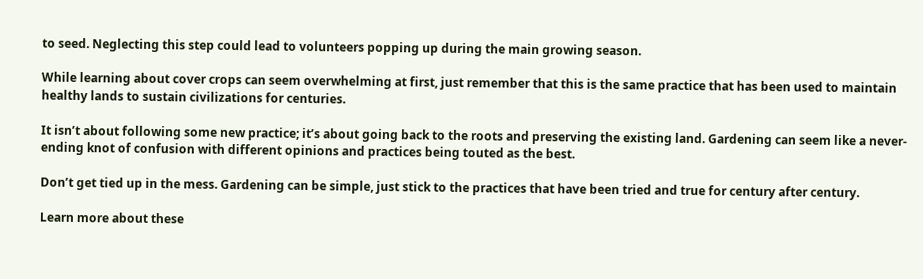to seed. Neglecting this step could lead to volunteers popping up during the main growing season.

While learning about cover crops can seem overwhelming at first, just remember that this is the same practice that has been used to maintain healthy lands to sustain civilizations for centuries.

It isn’t about following some new practice; it’s about going back to the roots and preserving the existing land. Gardening can seem like a never-ending knot of confusion with different opinions and practices being touted as the best.

Don’t get tied up in the mess. Gardening can be simple, just stick to the practices that have been tried and true for century after century.

Learn more about these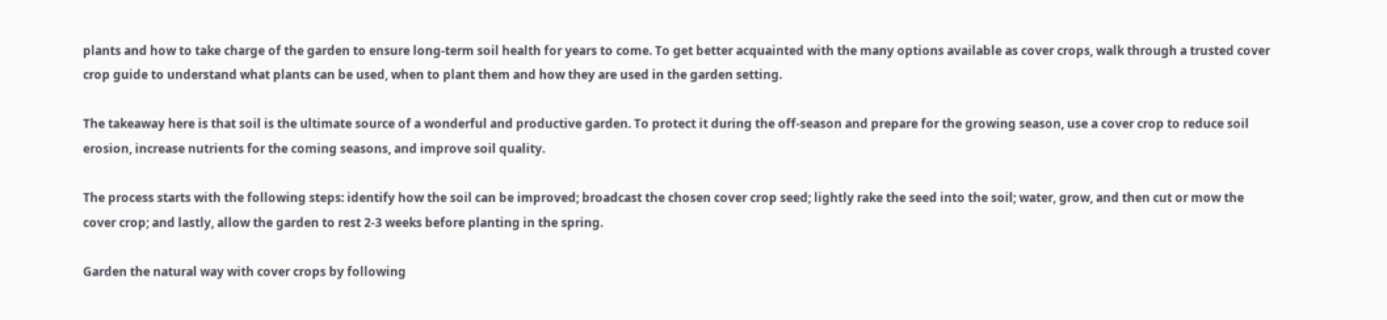plants and how to take charge of the garden to ensure long-term soil health for years to come. To get better acquainted with the many options available as cover crops, walk through a trusted cover crop guide to understand what plants can be used, when to plant them and how they are used in the garden setting.

The takeaway here is that soil is the ultimate source of a wonderful and productive garden. To protect it during the off-season and prepare for the growing season, use a cover crop to reduce soil erosion, increase nutrients for the coming seasons, and improve soil quality.

The process starts with the following steps: identify how the soil can be improved; broadcast the chosen cover crop seed; lightly rake the seed into the soil; water, grow, and then cut or mow the cover crop; and lastly, allow the garden to rest 2-3 weeks before planting in the spring.

Garden the natural way with cover crops by following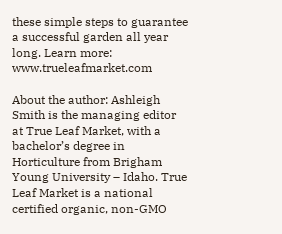these simple steps to guarantee a successful garden all year long. Learn more: www.trueleafmarket.com

About the author: Ashleigh Smith is the managing editor at True Leaf Market, with a bachelor’s degree in Horticulture from Brigham Young University – Idaho. True Leaf Market is a national certified organic, non-GMO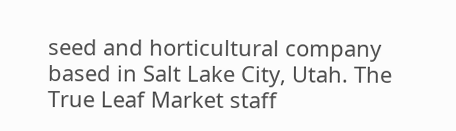seed and horticultural company based in Salt Lake City, Utah. The True Leaf Market staff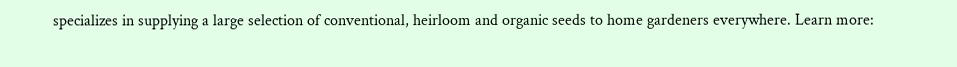specializes in supplying a large selection of conventional, heirloom and organic seeds to home gardeners everywhere. Learn more: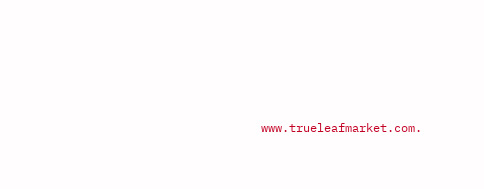www.trueleafmarket.com.